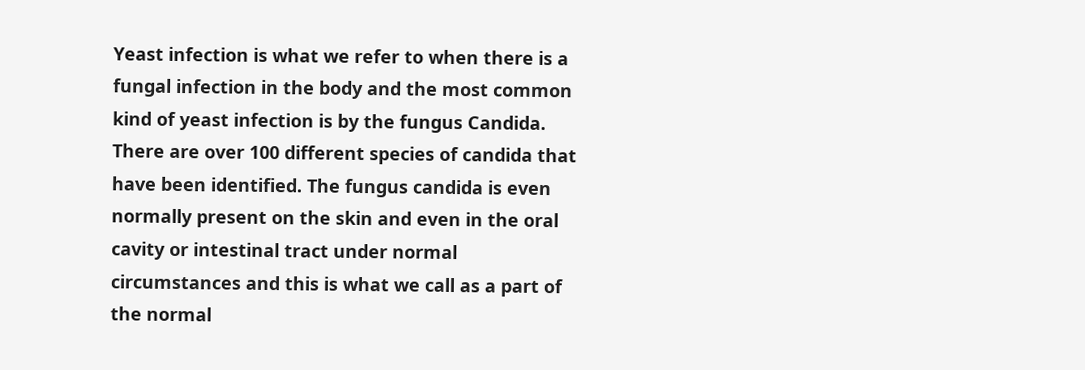Yeast infection is what we refer to when there is a fungal infection in the body and the most common kind of yeast infection is by the fungus Candida. There are over 100 different species of candida that have been identified. The fungus candida is even normally present on the skin and even in the oral cavity or intestinal tract under normal circumstances and this is what we call as a part of the normal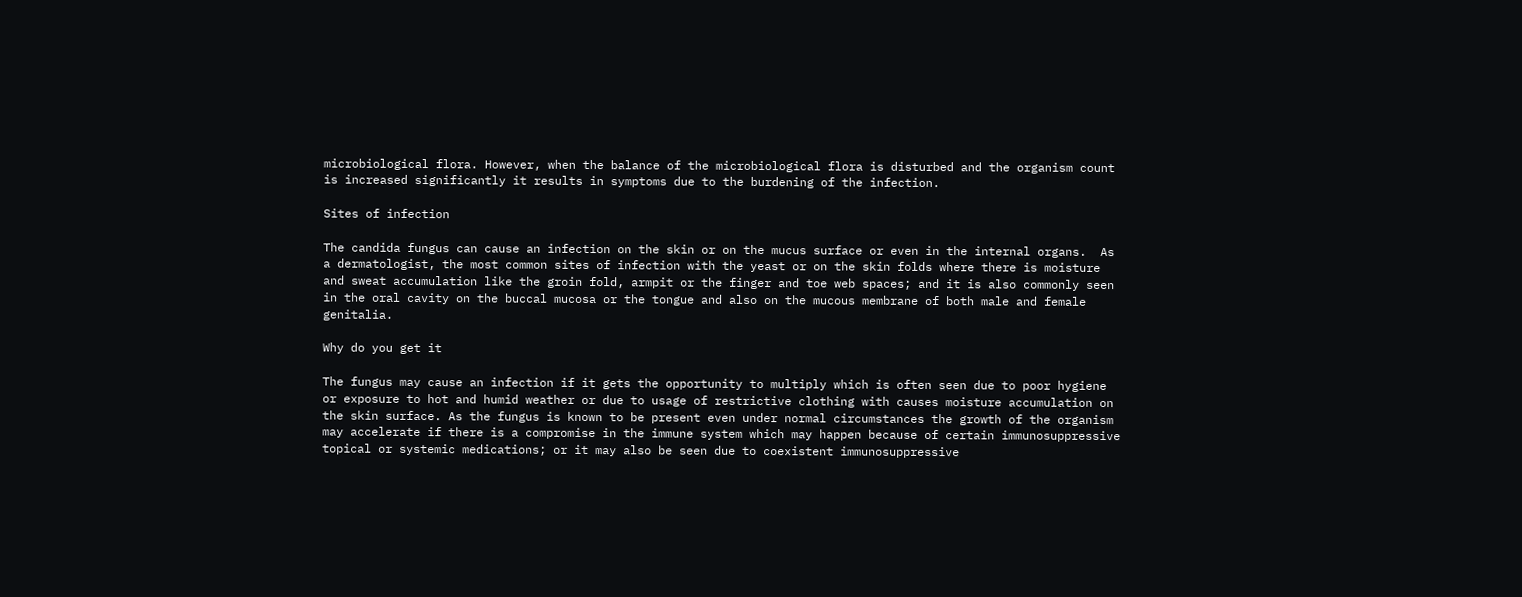microbiological flora. However, when the balance of the microbiological flora is disturbed and the organism count is increased significantly it results in symptoms due to the burdening of the infection.

Sites of infection

The candida fungus can cause an infection on the skin or on the mucus surface or even in the internal organs.  As a dermatologist, the most common sites of infection with the yeast or on the skin folds where there is moisture and sweat accumulation like the groin fold, armpit or the finger and toe web spaces; and it is also commonly seen in the oral cavity on the buccal mucosa or the tongue and also on the mucous membrane of both male and female genitalia.

Why do you get it

The fungus may cause an infection if it gets the opportunity to multiply which is often seen due to poor hygiene or exposure to hot and humid weather or due to usage of restrictive clothing with causes moisture accumulation on the skin surface. As the fungus is known to be present even under normal circumstances the growth of the organism may accelerate if there is a compromise in the immune system which may happen because of certain immunosuppressive topical or systemic medications; or it may also be seen due to coexistent immunosuppressive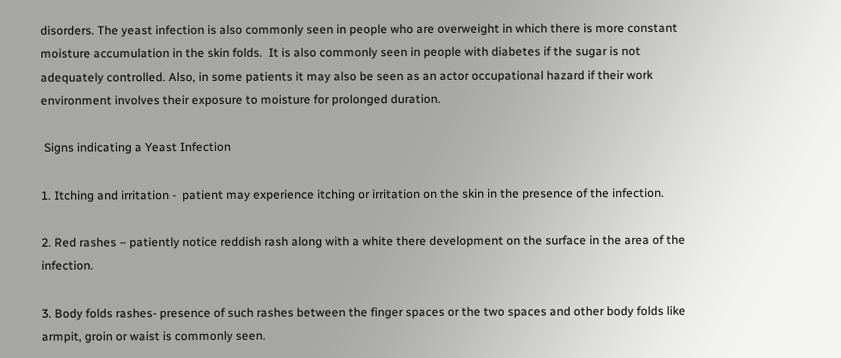disorders. The yeast infection is also commonly seen in people who are overweight in which there is more constant moisture accumulation in the skin folds.  It is also commonly seen in people with diabetes if the sugar is not adequately controlled. Also, in some patients it may also be seen as an actor occupational hazard if their work environment involves their exposure to moisture for prolonged duration.

 Signs indicating a Yeast Infection

1. Itching and irritation -  patient may experience itching or irritation on the skin in the presence of the infection.

2. Red rashes – patiently notice reddish rash along with a white there development on the surface in the area of the infection.

3. Body folds rashes- presence of such rashes between the finger spaces or the two spaces and other body folds like armpit, groin or waist is commonly seen.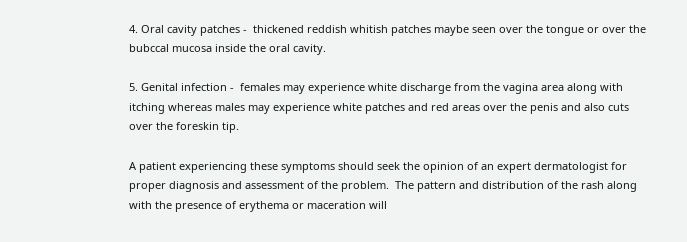4. Oral cavity patches -  thickened reddish whitish patches maybe seen over the tongue or over the bubccal mucosa inside the oral cavity.

5. Genital infection -  females may experience white discharge from the vagina area along with itching whereas males may experience white patches and red areas over the penis and also cuts over the foreskin tip.

A patient experiencing these symptoms should seek the opinion of an expert dermatologist for proper diagnosis and assessment of the problem.  The pattern and distribution of the rash along with the presence of erythema or maceration will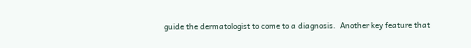guide the dermatologist to come to a diagnosis.  Another key feature that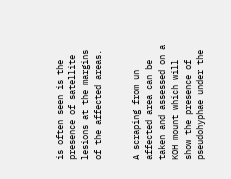is often seen is the presence of satellite lesions at the margins of the affected areas.


A scraping from un affected area can be taken and assessed on a KOH mount which will show the presence of pseudohyphae under the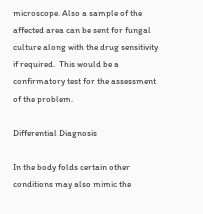microscope. Also a sample of the affected area can be sent for fungal culture along with the drug sensitivity if required.  This would be a confirmatory test for the assessment of the problem.

Differential Diagnosis

In the body folds certain other conditions may also mimic the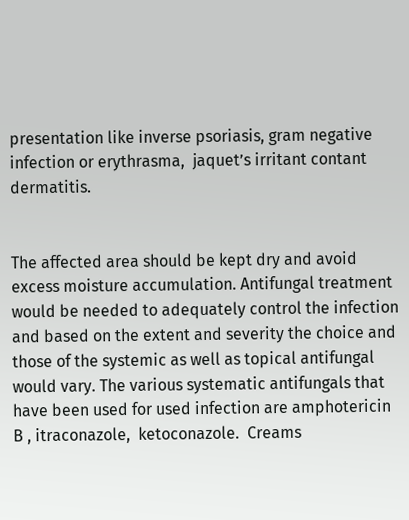presentation like inverse psoriasis, gram negative infection or erythrasma,  jaquet’s irritant contant dermatitis.


The affected area should be kept dry and avoid excess moisture accumulation. Antifungal treatment would be needed to adequately control the infection and based on the extent and severity the choice and those of the systemic as well as topical antifungal would vary. The various systematic antifungals that have been used for used infection are amphotericin B , itraconazole,  ketoconazole.  Creams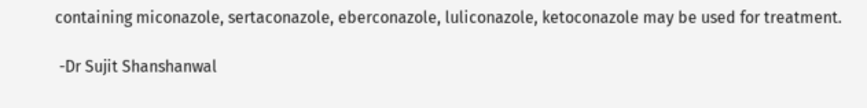containing miconazole, sertaconazole, eberconazole, luliconazole, ketoconazole may be used for treatment.

 -Dr Sujit Shanshanwal